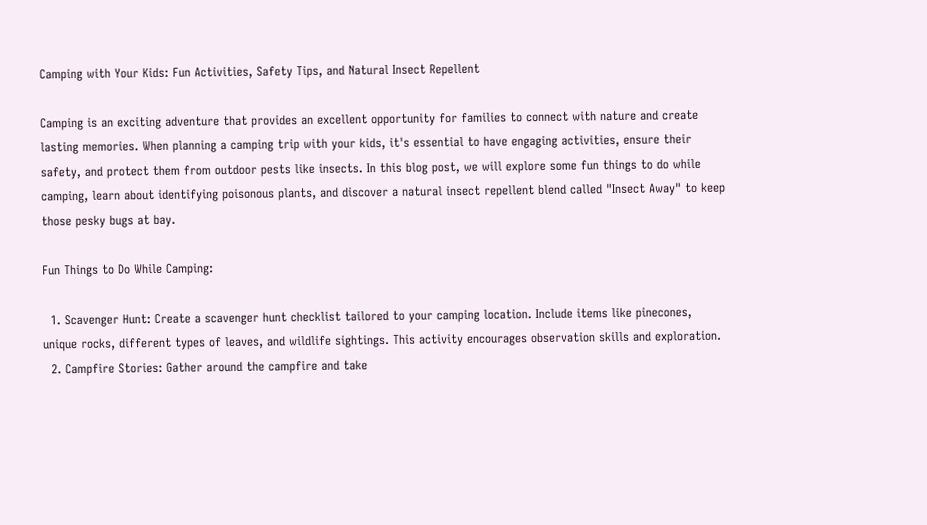Camping with Your Kids: Fun Activities, Safety Tips, and Natural Insect Repellent

Camping is an exciting adventure that provides an excellent opportunity for families to connect with nature and create lasting memories. When planning a camping trip with your kids, it's essential to have engaging activities, ensure their safety, and protect them from outdoor pests like insects. In this blog post, we will explore some fun things to do while camping, learn about identifying poisonous plants, and discover a natural insect repellent blend called "Insect Away" to keep those pesky bugs at bay.

Fun Things to Do While Camping:

  1. Scavenger Hunt: Create a scavenger hunt checklist tailored to your camping location. Include items like pinecones, unique rocks, different types of leaves, and wildlife sightings. This activity encourages observation skills and exploration.
  2. Campfire Stories: Gather around the campfire and take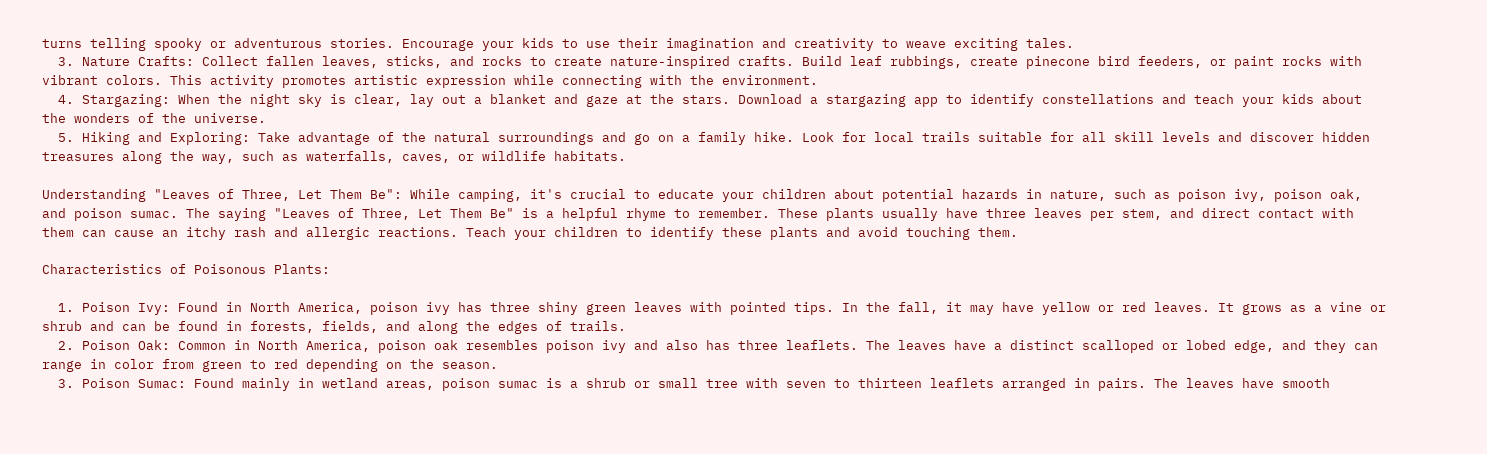turns telling spooky or adventurous stories. Encourage your kids to use their imagination and creativity to weave exciting tales.
  3. Nature Crafts: Collect fallen leaves, sticks, and rocks to create nature-inspired crafts. Build leaf rubbings, create pinecone bird feeders, or paint rocks with vibrant colors. This activity promotes artistic expression while connecting with the environment.
  4. Stargazing: When the night sky is clear, lay out a blanket and gaze at the stars. Download a stargazing app to identify constellations and teach your kids about the wonders of the universe.
  5. Hiking and Exploring: Take advantage of the natural surroundings and go on a family hike. Look for local trails suitable for all skill levels and discover hidden treasures along the way, such as waterfalls, caves, or wildlife habitats.

Understanding "Leaves of Three, Let Them Be": While camping, it's crucial to educate your children about potential hazards in nature, such as poison ivy, poison oak, and poison sumac. The saying "Leaves of Three, Let Them Be" is a helpful rhyme to remember. These plants usually have three leaves per stem, and direct contact with them can cause an itchy rash and allergic reactions. Teach your children to identify these plants and avoid touching them.

Characteristics of Poisonous Plants:

  1. Poison Ivy: Found in North America, poison ivy has three shiny green leaves with pointed tips. In the fall, it may have yellow or red leaves. It grows as a vine or shrub and can be found in forests, fields, and along the edges of trails.
  2. Poison Oak: Common in North America, poison oak resembles poison ivy and also has three leaflets. The leaves have a distinct scalloped or lobed edge, and they can range in color from green to red depending on the season.
  3. Poison Sumac: Found mainly in wetland areas, poison sumac is a shrub or small tree with seven to thirteen leaflets arranged in pairs. The leaves have smooth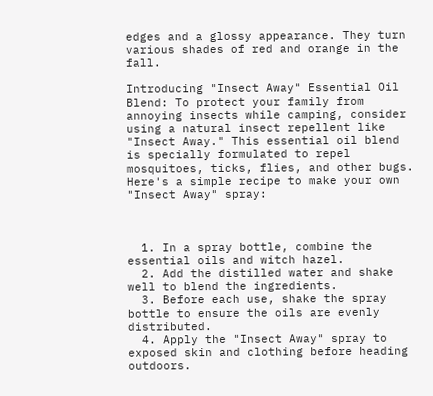edges and a glossy appearance. They turn various shades of red and orange in the fall.

Introducing "Insect Away" Essential Oil Blend: To protect your family from annoying insects while camping, consider using a natural insect repellent like "Insect Away." This essential oil blend is specially formulated to repel mosquitoes, ticks, flies, and other bugs. Here's a simple recipe to make your own "Insect Away" spray:



  1. In a spray bottle, combine the essential oils and witch hazel.
  2. Add the distilled water and shake well to blend the ingredients.
  3. Before each use, shake the spray bottle to ensure the oils are evenly distributed.
  4. Apply the "Insect Away" spray to exposed skin and clothing before heading outdoors.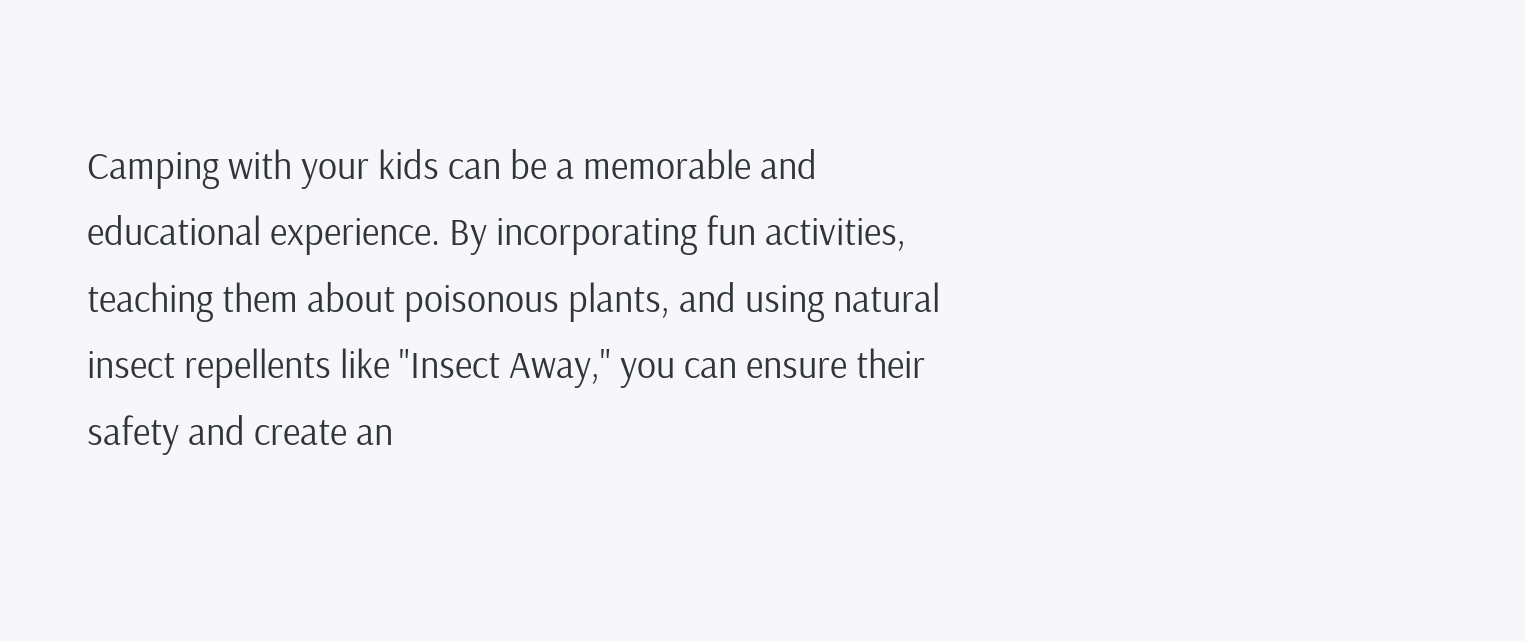Camping with your kids can be a memorable and educational experience. By incorporating fun activities, teaching them about poisonous plants, and using natural insect repellents like "Insect Away," you can ensure their safety and create an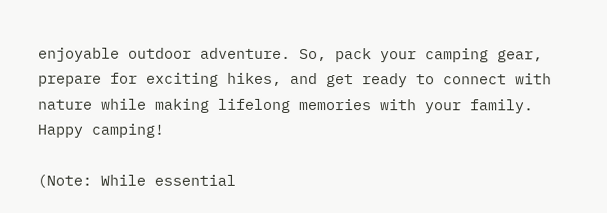enjoyable outdoor adventure. So, pack your camping gear, prepare for exciting hikes, and get ready to connect with nature while making lifelong memories with your family. Happy camping!

(Note: While essential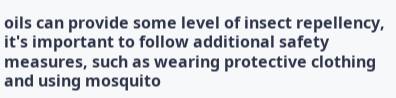oils can provide some level of insect repellency, it's important to follow additional safety measures, such as wearing protective clothing and using mosquito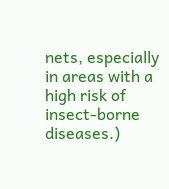nets, especially in areas with a high risk of insect-borne diseases.)